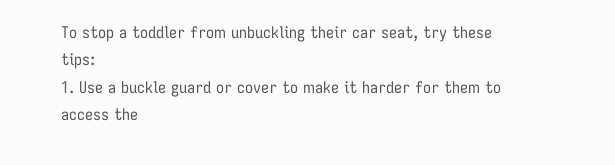To stop a toddler from unbuckling their car seat, try these tips:
1. Use a buckle guard or cover to make it harder for them to access the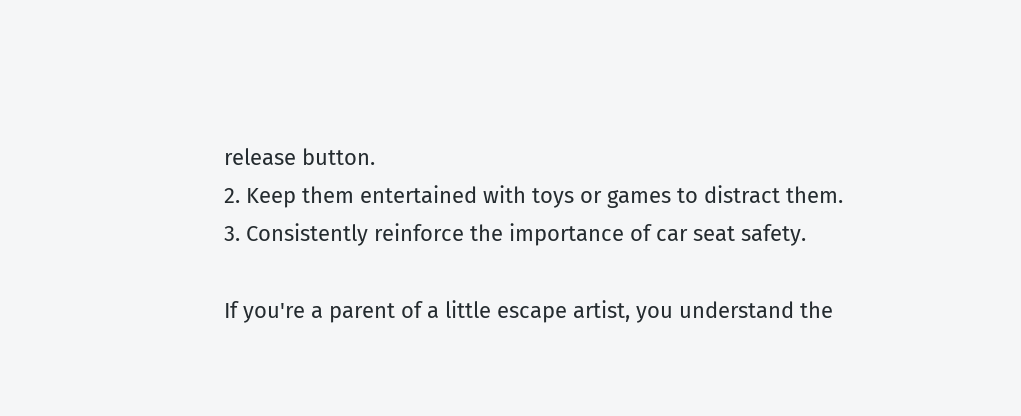release button.
2. Keep them entertained with toys or games to distract them.
3. Consistently reinforce the importance of car seat safety.

If you're a parent of a little escape artist, you understand the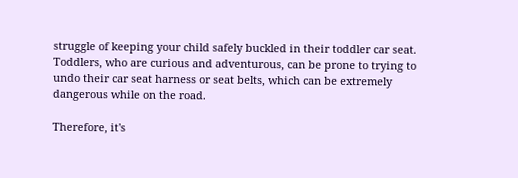struggle of keeping your child safely buckled in their toddler car seat. Toddlers, who are curious and adventurous, can be prone to trying to undo their car seat harness or seat belts, which can be extremely dangerous while on the road.

Therefore, it's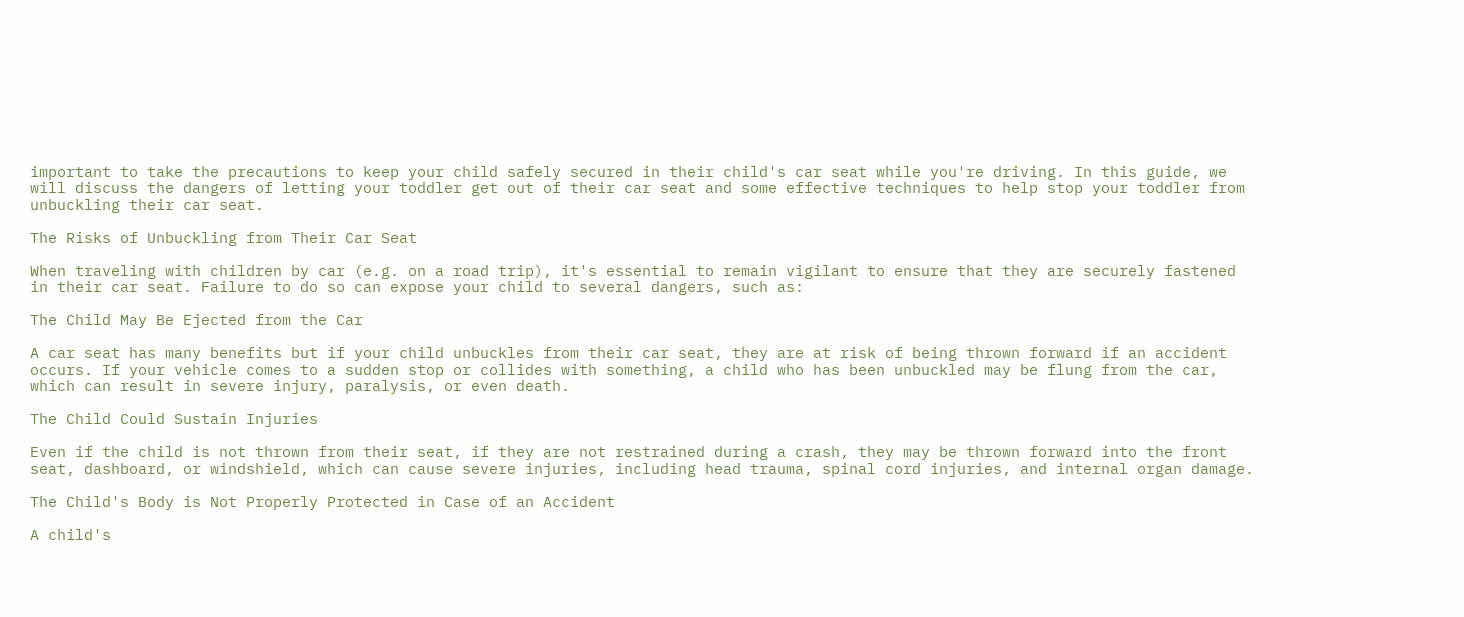important to take the precautions to keep your child safely secured in their child's car seat while you're driving. In this guide, we will discuss the dangers of letting your toddler get out of their car seat and some effective techniques to help stop your toddler from unbuckling their car seat.

The Risks of Unbuckling from Their Car Seat

When traveling with children by car (e.g. on a road trip), it's essential to remain vigilant to ensure that they are securely fastened in their car seat. Failure to do so can expose your child to several dangers, such as:

The Child May Be Ejected from the Car

A car seat has many benefits but if your child unbuckles from their car seat, they are at risk of being thrown forward if an accident occurs. If your vehicle comes to a sudden stop or collides with something, a child who has been unbuckled may be flung from the car, which can result in severe injury, paralysis, or even death.

The Child Could Sustain Injuries

Even if the child is not thrown from their seat, if they are not restrained during a crash, they may be thrown forward into the front seat, dashboard, or windshield, which can cause severe injuries, including head trauma, spinal cord injuries, and internal organ damage.

The Child's Body is Not Properly Protected in Case of an Accident

A child's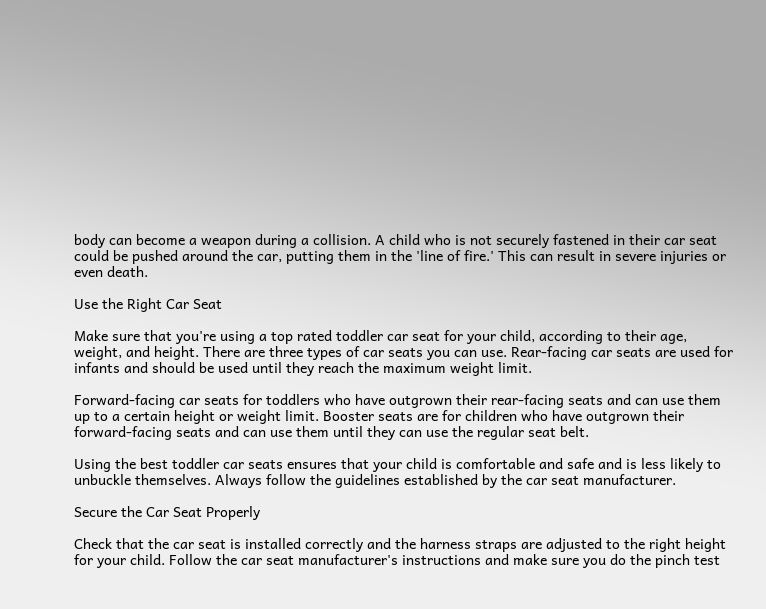body can become a weapon during a collision. A child who is not securely fastened in their car seat could be pushed around the car, putting them in the 'line of fire.' This can result in severe injuries or even death.

Use the Right Car Seat

Make sure that you're using a top rated toddler car seat for your child, according to their age, weight, and height. There are three types of car seats you can use. Rear-facing car seats are used for infants and should be used until they reach the maximum weight limit.

Forward-facing car seats for toddlers who have outgrown their rear-facing seats and can use them up to a certain height or weight limit. Booster seats are for children who have outgrown their forward-facing seats and can use them until they can use the regular seat belt.

Using the best toddler car seats ensures that your child is comfortable and safe and is less likely to unbuckle themselves. Always follow the guidelines established by the car seat manufacturer.

Secure the Car Seat Properly

Check that the car seat is installed correctly and the harness straps are adjusted to the right height for your child. Follow the car seat manufacturer's instructions and make sure you do the pinch test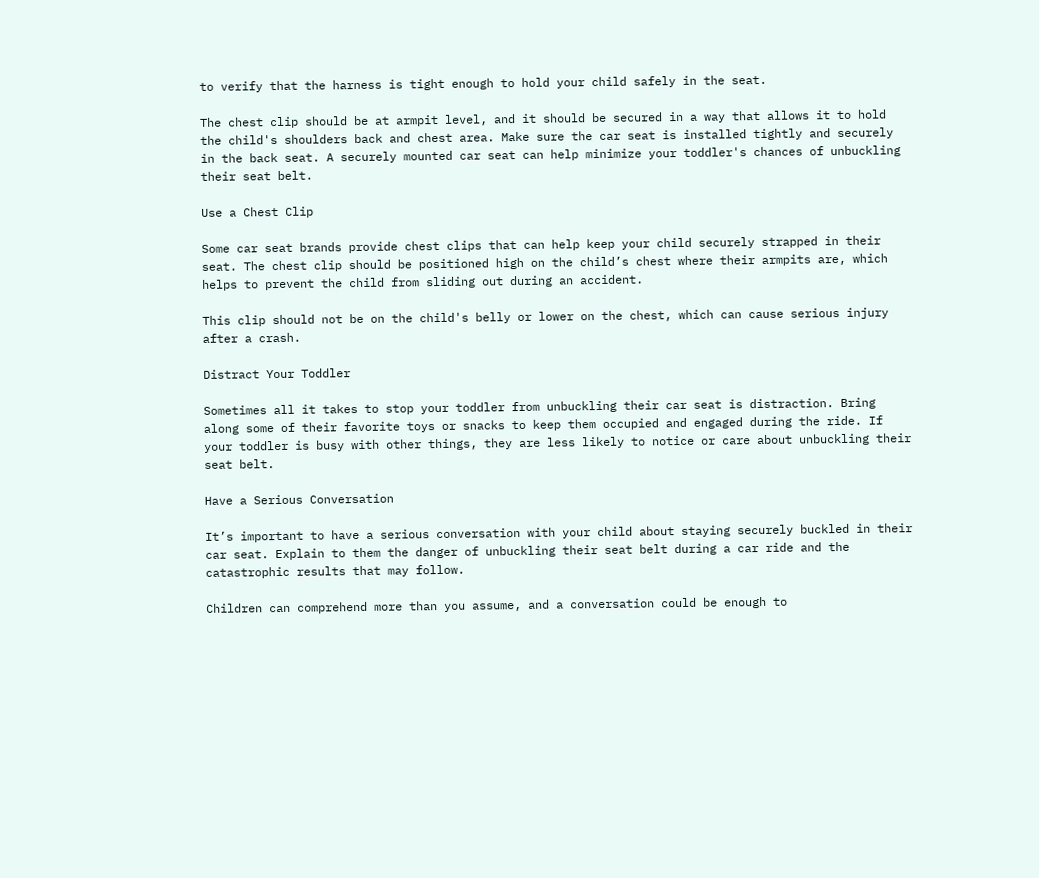to verify that the harness is tight enough to hold your child safely in the seat.

The chest clip should be at armpit level, and it should be secured in a way that allows it to hold the child's shoulders back and chest area. Make sure the car seat is installed tightly and securely in the back seat. A securely mounted car seat can help minimize your toddler's chances of unbuckling their seat belt.

Use a Chest Clip

Some car seat brands provide chest clips that can help keep your child securely strapped in their seat. The chest clip should be positioned high on the child’s chest where their armpits are, which helps to prevent the child from sliding out during an accident.

This clip should not be on the child's belly or lower on the chest, which can cause serious injury after a crash.

Distract Your Toddler

Sometimes all it takes to stop your toddler from unbuckling their car seat is distraction. Bring along some of their favorite toys or snacks to keep them occupied and engaged during the ride. If your toddler is busy with other things, they are less likely to notice or care about unbuckling their seat belt.

Have a Serious Conversation

It’s important to have a serious conversation with your child about staying securely buckled in their car seat. Explain to them the danger of unbuckling their seat belt during a car ride and the catastrophic results that may follow.

Children can comprehend more than you assume, and a conversation could be enough to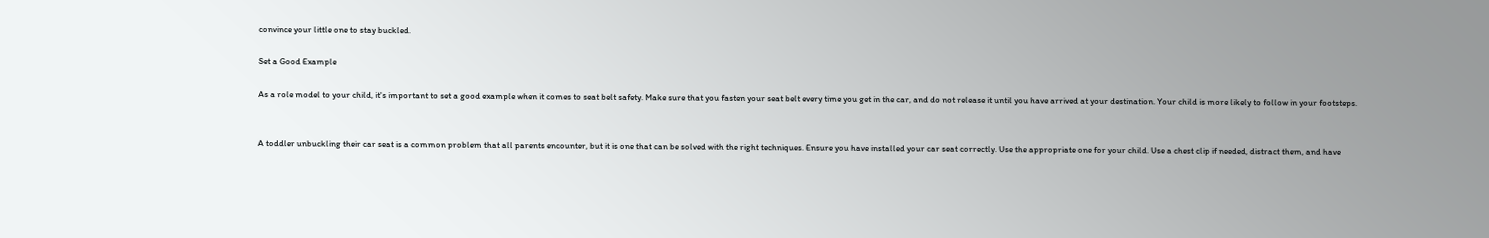convince your little one to stay buckled.

Set a Good Example

As a role model to your child, it's important to set a good example when it comes to seat belt safety. Make sure that you fasten your seat belt every time you get in the car, and do not release it until you have arrived at your destination. Your child is more likely to follow in your footsteps.


A toddler unbuckling their car seat is a common problem that all parents encounter, but it is one that can be solved with the right techniques. Ensure you have installed your car seat correctly. Use the appropriate one for your child. Use a chest clip if needed, distract them, and have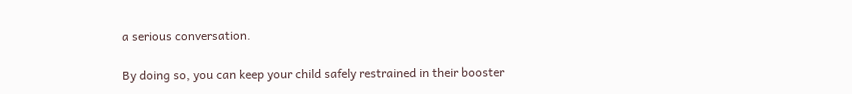a serious conversation.

By doing so, you can keep your child safely restrained in their booster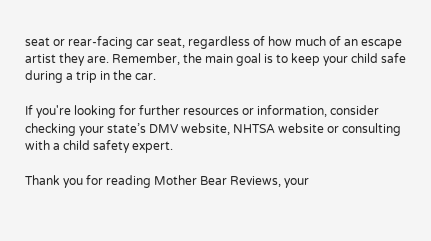seat or rear-facing car seat, regardless of how much of an escape artist they are. Remember, the main goal is to keep your child safe during a trip in the car.

If you're looking for further resources or information, consider checking your state’s DMV website, NHTSA website or consulting with a child safety expert.

Thank you for reading Mother Bear Reviews, your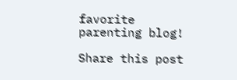favorite parenting blog!

Share this post